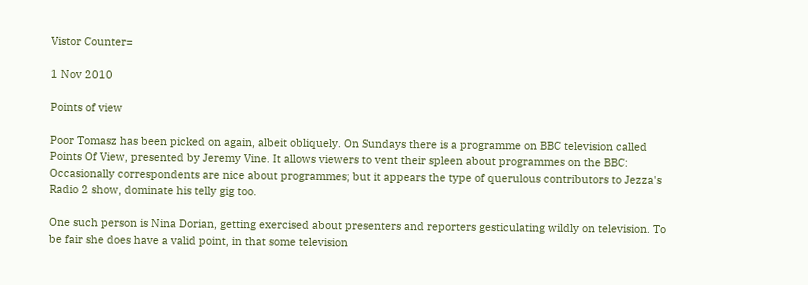Vistor Counter=

1 Nov 2010

Points of view

Poor Tomasz has been picked on again, albeit obliquely. On Sundays there is a programme on BBC television called Points Of View, presented by Jeremy Vine. It allows viewers to vent their spleen about programmes on the BBC: Occasionally correspondents are nice about programmes; but it appears the type of querulous contributors to Jezza's Radio 2 show, dominate his telly gig too.

One such person is Nina Dorian, getting exercised about presenters and reporters gesticulating wildly on television. To be fair she does have a valid point, in that some television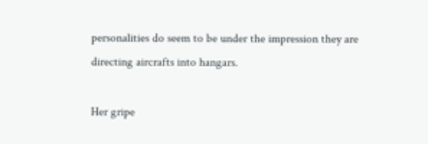personalities do seem to be under the impression they are directing aircrafts into hangars.

Her gripe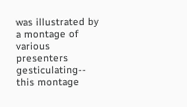was illustrated by a montage of various presenters gesticulating-- this montage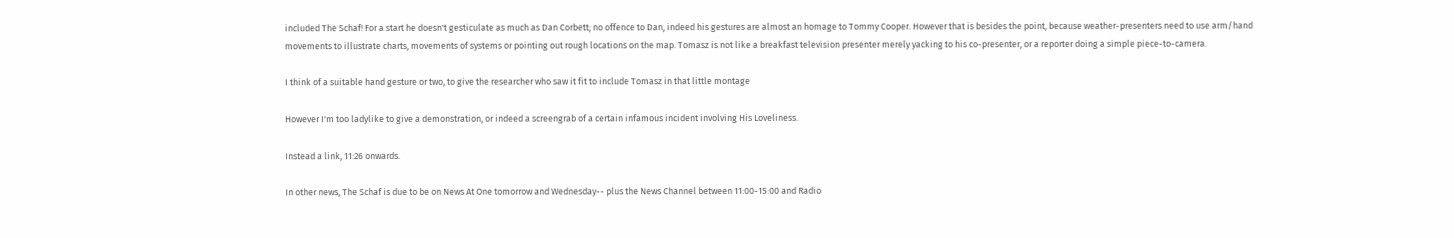included The Schaf! For a start he doesn't gesticulate as much as Dan Corbett; no offence to Dan, indeed his gestures are almost an homage to Tommy Cooper. However that is besides the point, because weather-presenters need to use arm/hand movements to illustrate charts, movements of systems or pointing out rough locations on the map. Tomasz is not like a breakfast television presenter merely yacking to his co-presenter, or a reporter doing a simple piece-to-camera.

I think of a suitable hand gesture or two, to give the researcher who saw it fit to include Tomasz in that little montage

However I'm too ladylike to give a demonstration, or indeed a screengrab of a certain infamous incident involving His Loveliness.

Instead a link, 11:26 onwards.

In other news, The Schaf is due to be on News At One tomorrow and Wednesday-- plus the News Channel between 11:00-15:00 and Radio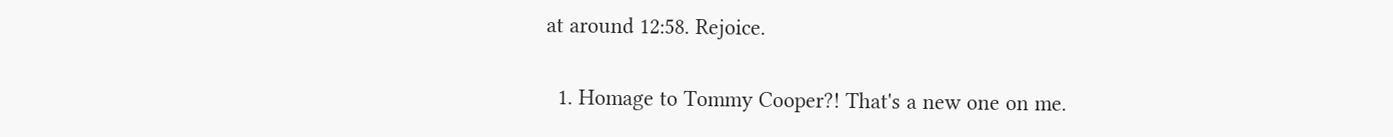at around 12:58. Rejoice.


  1. Homage to Tommy Cooper?! That's a new one on me.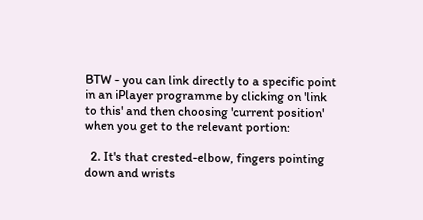BTW - you can link directly to a specific point in an iPlayer programme by clicking on 'link to this' and then choosing 'current position' when you get to the relevant portion:

  2. It's that crested-elbow, fingers pointing down and wrists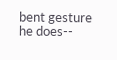bent gesture he does--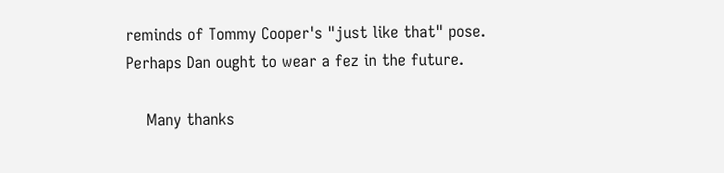reminds of Tommy Cooper's "just like that" pose. Perhaps Dan ought to wear a fez in the future.

    Many thanks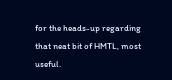for the heads-up regarding that neat bit of HMTL, most useful.